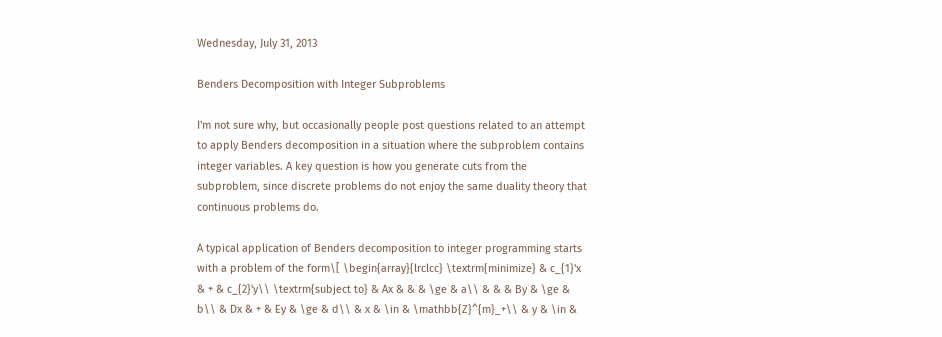Wednesday, July 31, 2013

Benders Decomposition with Integer Subproblems

I'm not sure why, but occasionally people post questions related to an attempt to apply Benders decomposition in a situation where the subproblem contains integer variables. A key question is how you generate cuts from the subproblem, since discrete problems do not enjoy the same duality theory that continuous problems do.

A typical application of Benders decomposition to integer programming starts with a problem of the form\[ \begin{array}{lrclcc} \textrm{minimize} & c_{1}'x & + & c_{2}'y\\ \textrm{subject to} & Ax & & & \ge & a\\ & & & By & \ge & b\\ & Dx & + & Ey & \ge & d\\ & x & \in & \mathbb{Z}^{m}_+\\ & y & \in &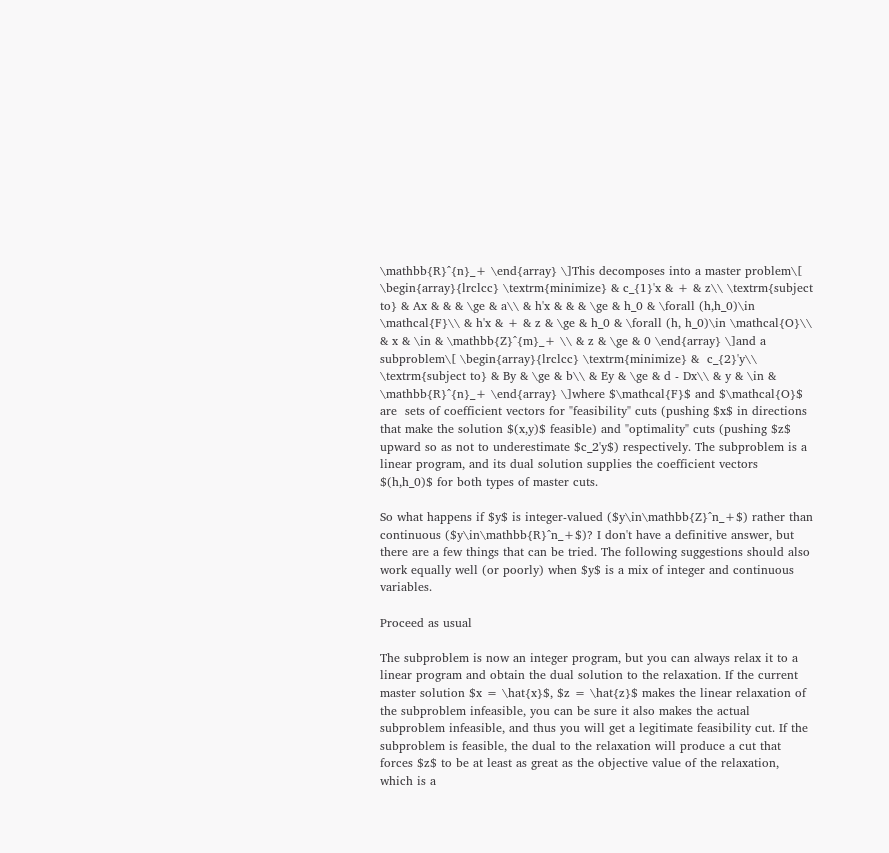\mathbb{R}^{n}_+ \end{array} \]This decomposes into a master problem\[ \begin{array}{lrclcc} \textrm{minimize} & c_{1}'x & + & z\\ \textrm{subject to} & Ax & & & \ge & a\\ & h'x & & & \ge & h_0 & \forall (h,h_0)\in \mathcal{F}\\ & h'x & + & z & \ge & h_0 & \forall (h, h_0)\in \mathcal{O}\\ & x & \in & \mathbb{Z}^{m}_+ \\ & z & \ge & 0 \end{array} \]and a subproblem\[ \begin{array}{lrclcc} \textrm{minimize} &  c_{2}'y\\ \textrm{subject to} & By & \ge & b\\ & Ey & \ge & d - Dx\\ & y & \in & \mathbb{R}^{n}_+ \end{array} \]where $\mathcal{F}$ and $\mathcal{O}$ are  sets of coefficient vectors for "feasibility" cuts (pushing $x$ in directions that make the solution $(x,y)$ feasible) and "optimality" cuts (pushing $z$ upward so as not to underestimate $c_2'y$) respectively. The subproblem is a linear program, and its dual solution supplies the coefficient vectors $(h,h_0)$ for both types of master cuts.

So what happens if $y$ is integer-valued ($y\in\mathbb{Z}^n_+$) rather than continuous ($y\in\mathbb{R}^n_+$)? I don't have a definitive answer, but there are a few things that can be tried. The following suggestions should also work equally well (or poorly) when $y$ is a mix of integer and continuous variables.

Proceed as usual

The subproblem is now an integer program, but you can always relax it to a linear program and obtain the dual solution to the relaxation. If the current master solution $x = \hat{x}$, $z = \hat{z}$ makes the linear relaxation of the subproblem infeasible, you can be sure it also makes the actual subproblem infeasible, and thus you will get a legitimate feasibility cut. If the subproblem is feasible, the dual to the relaxation will produce a cut that forces $z$ to be at least as great as the objective value of the relaxation, which is a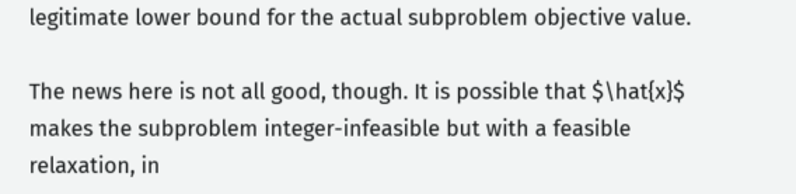legitimate lower bound for the actual subproblem objective value.

The news here is not all good, though. It is possible that $\hat{x}$ makes the subproblem integer-infeasible but with a feasible relaxation, in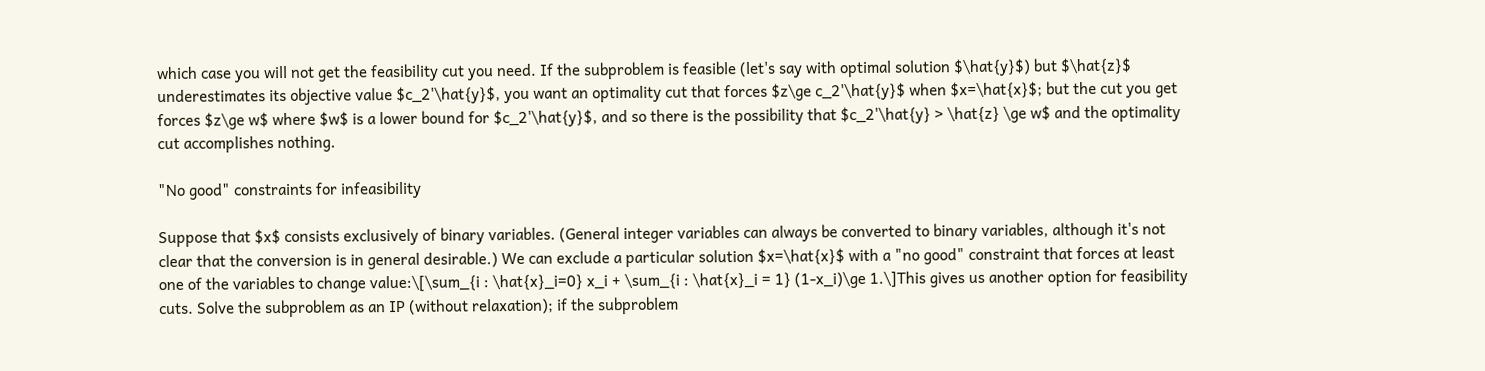which case you will not get the feasibility cut you need. If the subproblem is feasible (let's say with optimal solution $\hat{y}$) but $\hat{z}$ underestimates its objective value $c_2'\hat{y}$, you want an optimality cut that forces $z\ge c_2'\hat{y}$ when $x=\hat{x}$; but the cut you get forces $z\ge w$ where $w$ is a lower bound for $c_2'\hat{y}$, and so there is the possibility that $c_2'\hat{y} > \hat{z} \ge w$ and the optimality cut accomplishes nothing.

"No good" constraints for infeasibility

Suppose that $x$ consists exclusively of binary variables. (General integer variables can always be converted to binary variables, although it's not clear that the conversion is in general desirable.) We can exclude a particular solution $x=\hat{x}$ with a "no good" constraint that forces at least one of the variables to change value:\[\sum_{i : \hat{x}_i=0} x_i + \sum_{i : \hat{x}_i = 1} (1-x_i)\ge 1.\]This gives us another option for feasibility cuts. Solve the subproblem as an IP (without relaxation); if the subproblem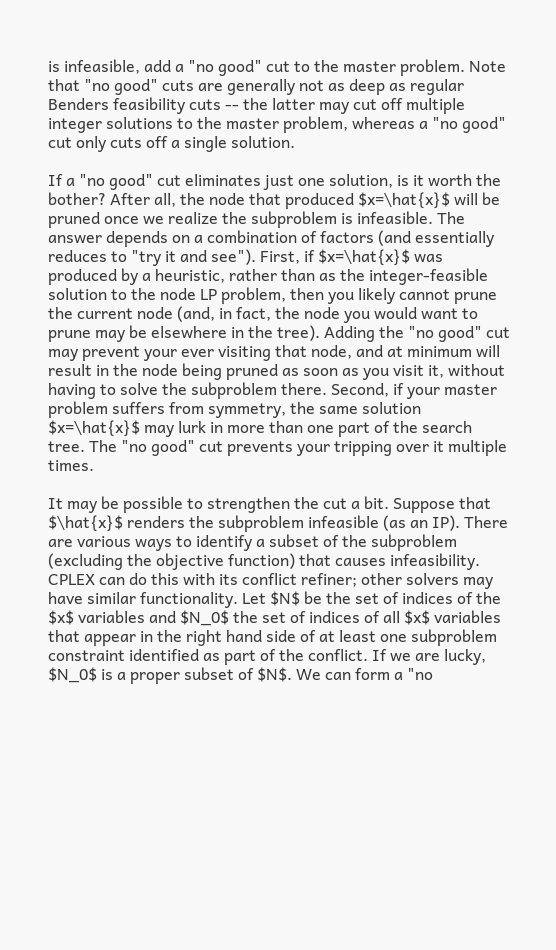is infeasible, add a "no good" cut to the master problem. Note that "no good" cuts are generally not as deep as regular Benders feasibility cuts -- the latter may cut off multiple integer solutions to the master problem, whereas a "no good" cut only cuts off a single solution.

If a "no good" cut eliminates just one solution, is it worth the bother? After all, the node that produced $x=\hat{x}$ will be pruned once we realize the subproblem is infeasible. The answer depends on a combination of factors (and essentially reduces to "try it and see"). First, if $x=\hat{x}$ was produced by a heuristic, rather than as the integer-feasible solution to the node LP problem, then you likely cannot prune the current node (and, in fact, the node you would want to prune may be elsewhere in the tree). Adding the "no good" cut may prevent your ever visiting that node, and at minimum will result in the node being pruned as soon as you visit it, without having to solve the subproblem there. Second, if your master problem suffers from symmetry, the same solution $x=\hat{x}$ may lurk in more than one part of the search tree. The "no good" cut prevents your tripping over it multiple times.

It may be possible to strengthen the cut a bit. Suppose that $\hat{x}$ renders the subproblem infeasible (as an IP). There are various ways to identify a subset of the subproblem (excluding the objective function) that causes infeasibility. CPLEX can do this with its conflict refiner; other solvers may have similar functionality. Let $N$ be the set of indices of the $x$ variables and $N_0$ the set of indices of all $x$ variables that appear in the right hand side of at least one subproblem constraint identified as part of the conflict. If we are lucky, $N_0$ is a proper subset of $N$. We can form a "no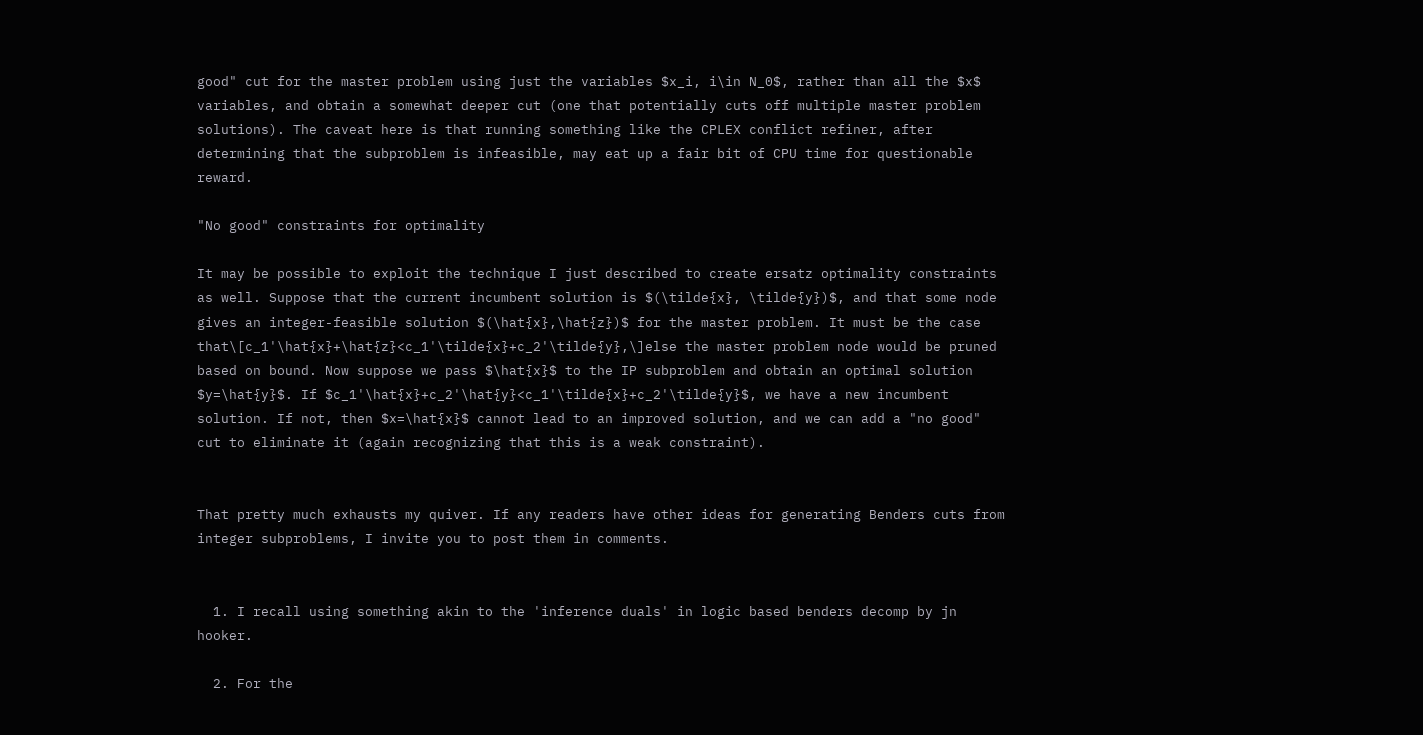good" cut for the master problem using just the variables $x_i, i\in N_0$, rather than all the $x$ variables, and obtain a somewhat deeper cut (one that potentially cuts off multiple master problem solutions). The caveat here is that running something like the CPLEX conflict refiner, after determining that the subproblem is infeasible, may eat up a fair bit of CPU time for questionable reward.

"No good" constraints for optimality

It may be possible to exploit the technique I just described to create ersatz optimality constraints as well. Suppose that the current incumbent solution is $(\tilde{x}, \tilde{y})$, and that some node gives an integer-feasible solution $(\hat{x},\hat{z})$ for the master problem. It must be the case that\[c_1'\hat{x}+\hat{z}<c_1'\tilde{x}+c_2'\tilde{y},\]else the master problem node would be pruned based on bound. Now suppose we pass $\hat{x}$ to the IP subproblem and obtain an optimal solution $y=\hat{y}$. If $c_1'\hat{x}+c_2'\hat{y}<c_1'\tilde{x}+c_2'\tilde{y}$, we have a new incumbent solution. If not, then $x=\hat{x}$ cannot lead to an improved solution, and we can add a "no good" cut to eliminate it (again recognizing that this is a weak constraint).


That pretty much exhausts my quiver. If any readers have other ideas for generating Benders cuts from integer subproblems, I invite you to post them in comments.


  1. I recall using something akin to the 'inference duals' in logic based benders decomp by jn hooker.

  2. For the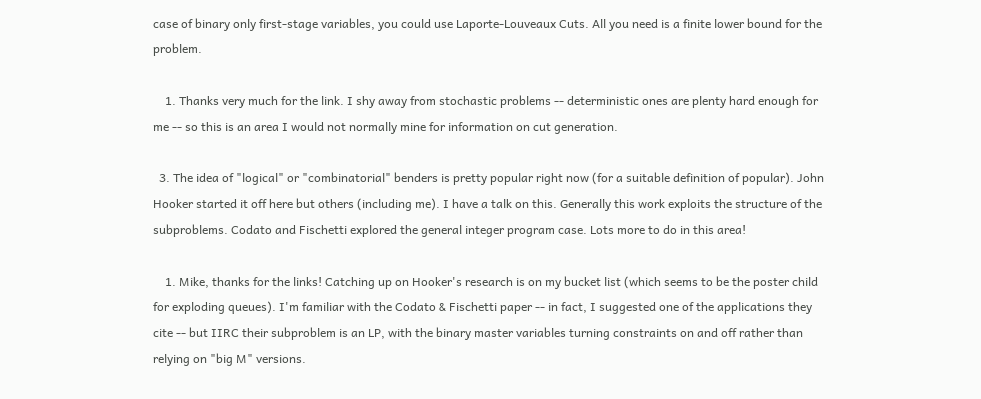case of binary only first-stage variables, you could use Laporte-Louveaux Cuts. All you need is a finite lower bound for the problem.

    1. Thanks very much for the link. I shy away from stochastic problems -- deterministic ones are plenty hard enough for me -- so this is an area I would not normally mine for information on cut generation.

  3. The idea of "logical" or "combinatorial" benders is pretty popular right now (for a suitable definition of popular). John Hooker started it off here but others (including me). I have a talk on this. Generally this work exploits the structure of the subproblems. Codato and Fischetti explored the general integer program case. Lots more to do in this area!

    1. Mike, thanks for the links! Catching up on Hooker's research is on my bucket list (which seems to be the poster child for exploding queues). I'm familiar with the Codato & Fischetti paper -- in fact, I suggested one of the applications they cite -- but IIRC their subproblem is an LP, with the binary master variables turning constraints on and off rather than relying on "big M" versions.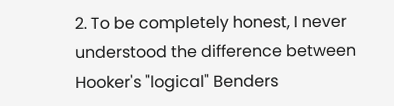2. To be completely honest, I never understood the difference between Hooker's "logical" Benders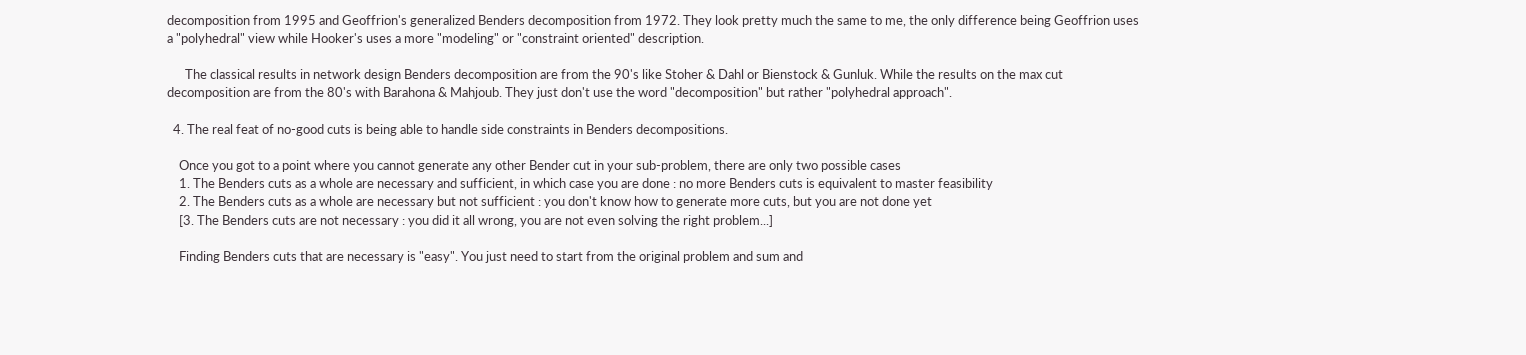decomposition from 1995 and Geoffrion's generalized Benders decomposition from 1972. They look pretty much the same to me, the only difference being Geoffrion uses a "polyhedral" view while Hooker's uses a more "modeling" or "constraint oriented" description.

      The classical results in network design Benders decomposition are from the 90's like Stoher & Dahl or Bienstock & Gunluk. While the results on the max cut decomposition are from the 80's with Barahona & Mahjoub. They just don't use the word "decomposition" but rather "polyhedral approach".

  4. The real feat of no-good cuts is being able to handle side constraints in Benders decompositions.

    Once you got to a point where you cannot generate any other Bender cut in your sub-problem, there are only two possible cases
    1. The Benders cuts as a whole are necessary and sufficient, in which case you are done : no more Benders cuts is equivalent to master feasibility
    2. The Benders cuts as a whole are necessary but not sufficient : you don't know how to generate more cuts, but you are not done yet
    [3. The Benders cuts are not necessary : you did it all wrong, you are not even solving the right problem...]

    Finding Benders cuts that are necessary is "easy". You just need to start from the original problem and sum and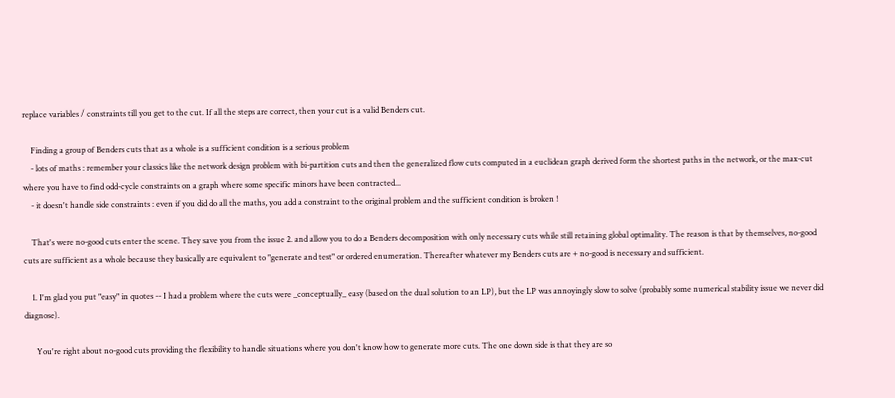replace variables / constraints till you get to the cut. If all the steps are correct, then your cut is a valid Benders cut.

    Finding a group of Benders cuts that as a whole is a sufficient condition is a serious problem
    - lots of maths : remember your classics like the network design problem with bi-partition cuts and then the generalized flow cuts computed in a euclidean graph derived form the shortest paths in the network, or the max-cut where you have to find odd-cycle constraints on a graph where some specific minors have been contracted...
    - it doesn't handle side constraints : even if you did do all the maths, you add a constraint to the original problem and the sufficient condition is broken !

    That's were no-good cuts enter the scene. They save you from the issue 2. and allow you to do a Benders decomposition with only necessary cuts while still retaining global optimality. The reason is that by themselves, no-good cuts are sufficient as a whole because they basically are equivalent to "generate and test" or ordered enumeration. Thereafter whatever my Benders cuts are + no-good is necessary and sufficient.

    1. I'm glad you put "easy" in quotes -- I had a problem where the cuts were _conceptually_ easy (based on the dual solution to an LP), but the LP was annoyingly slow to solve (probably some numerical stability issue we never did diagnose).

      You're right about no-good cuts providing the flexibility to handle situations where you don't know how to generate more cuts. The one down side is that they are so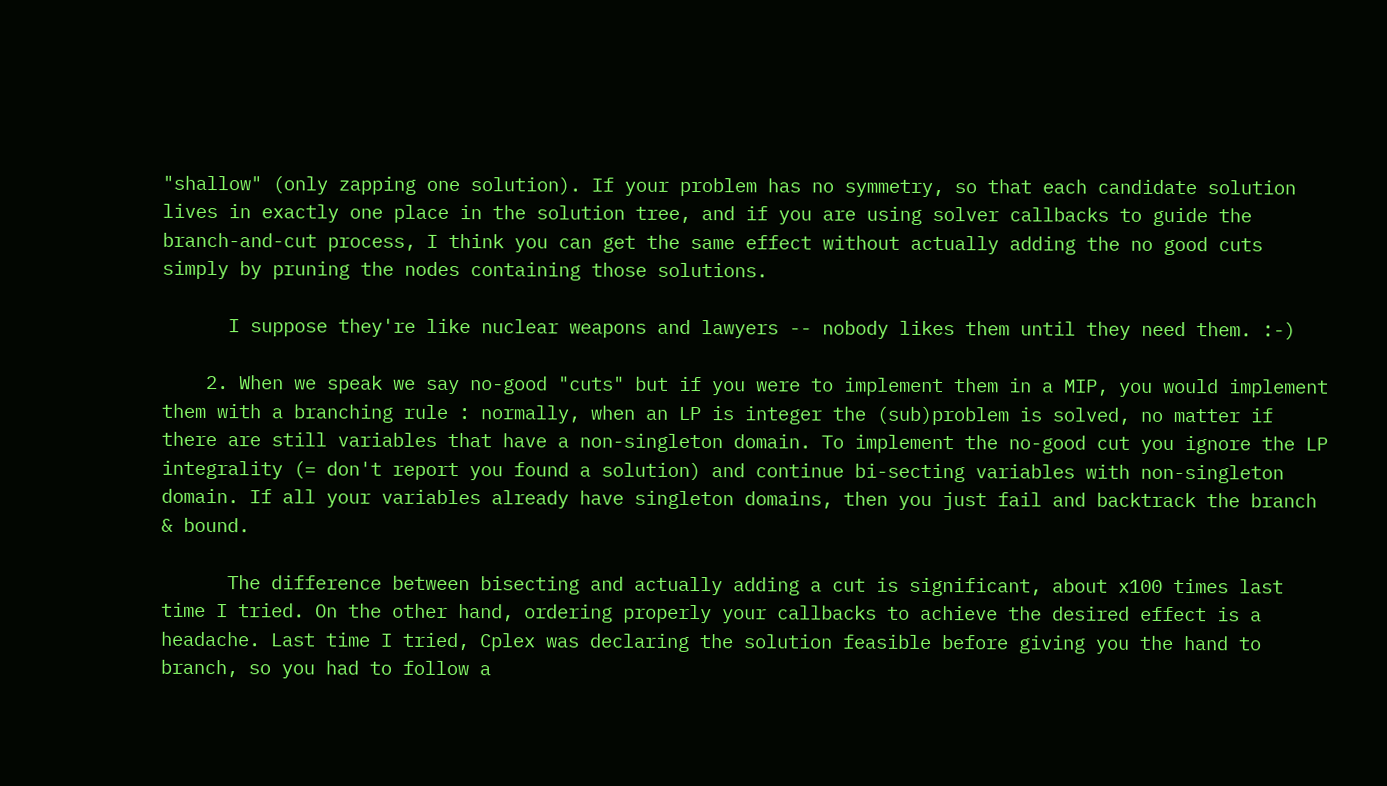"shallow" (only zapping one solution). If your problem has no symmetry, so that each candidate solution lives in exactly one place in the solution tree, and if you are using solver callbacks to guide the branch-and-cut process, I think you can get the same effect without actually adding the no good cuts simply by pruning the nodes containing those solutions.

      I suppose they're like nuclear weapons and lawyers -- nobody likes them until they need them. :-)

    2. When we speak we say no-good "cuts" but if you were to implement them in a MIP, you would implement them with a branching rule : normally, when an LP is integer the (sub)problem is solved, no matter if there are still variables that have a non-singleton domain. To implement the no-good cut you ignore the LP integrality (= don't report you found a solution) and continue bi-secting variables with non-singleton domain. If all your variables already have singleton domains, then you just fail and backtrack the branch & bound.

      The difference between bisecting and actually adding a cut is significant, about x100 times last time I tried. On the other hand, ordering properly your callbacks to achieve the desired effect is a headache. Last time I tried, Cplex was declaring the solution feasible before giving you the hand to branch, so you had to follow a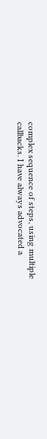complex sequence of steps, using multiple callbacks. I have always advocated a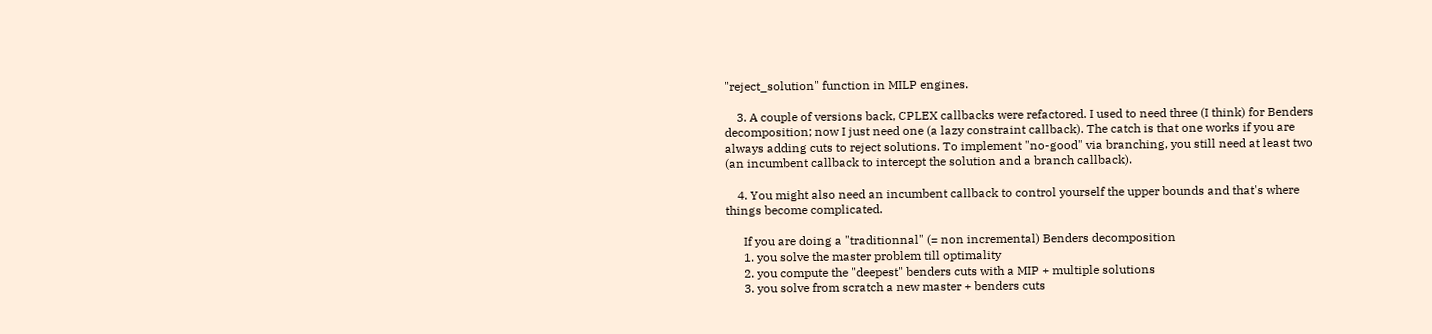"reject_solution" function in MILP engines.

    3. A couple of versions back, CPLEX callbacks were refactored. I used to need three (I think) for Benders decomposition; now I just need one (a lazy constraint callback). The catch is that one works if you are always adding cuts to reject solutions. To implement "no-good" via branching, you still need at least two (an incumbent callback to intercept the solution and a branch callback).

    4. You might also need an incumbent callback to control yourself the upper bounds and that's where things become complicated.

      If you are doing a "traditionnal" (= non incremental) Benders decomposition
      1. you solve the master problem till optimality
      2. you compute the "deepest" benders cuts with a MIP + multiple solutions
      3. you solve from scratch a new master + benders cuts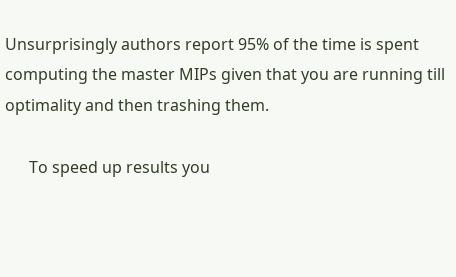Unsurprisingly authors report 95% of the time is spent computing the master MIPs given that you are running till optimality and then trashing them.

      To speed up results you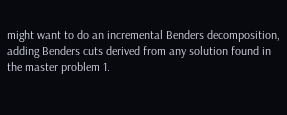might want to do an incremental Benders decomposition, adding Benders cuts derived from any solution found in the master problem 1.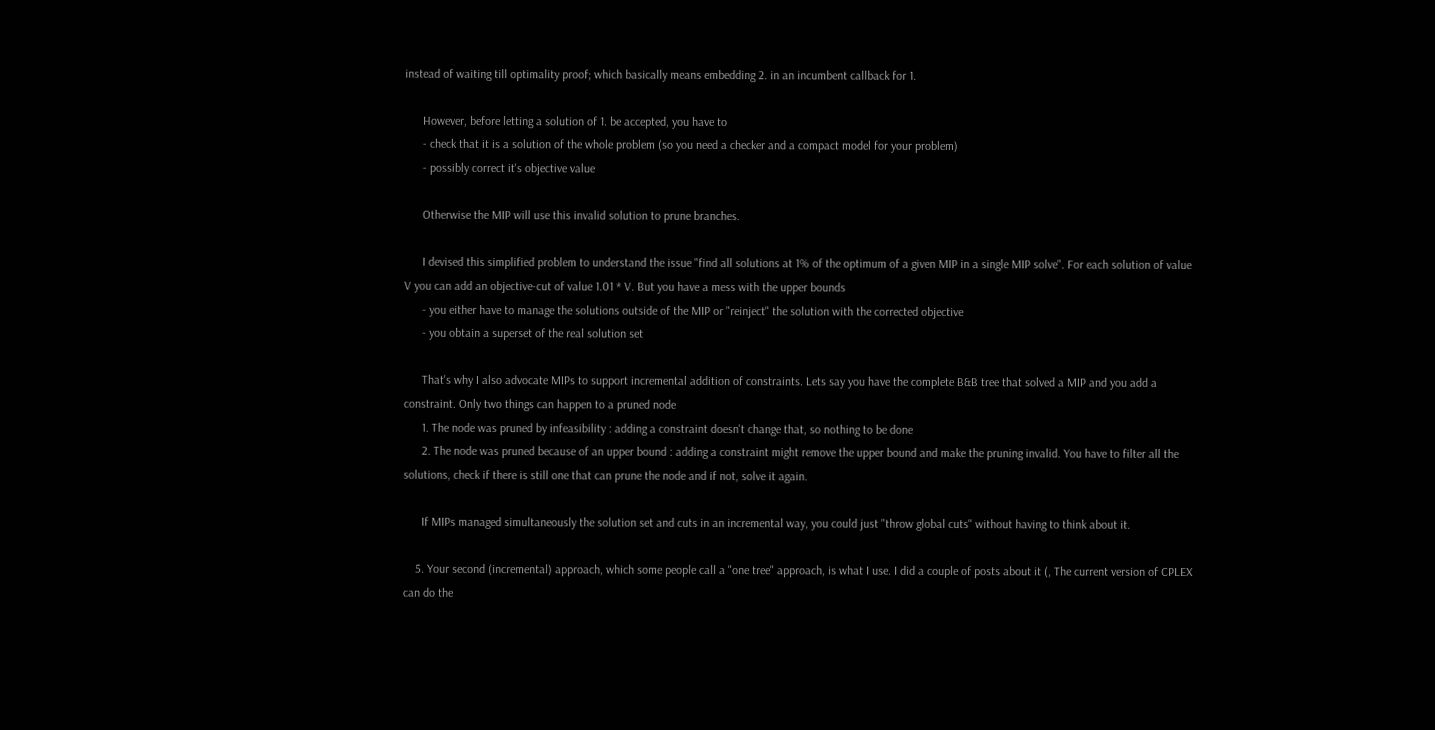instead of waiting till optimality proof; which basically means embedding 2. in an incumbent callback for 1.

      However, before letting a solution of 1. be accepted, you have to
      - check that it is a solution of the whole problem (so you need a checker and a compact model for your problem)
      - possibly correct it's objective value

      Otherwise the MIP will use this invalid solution to prune branches.

      I devised this simplified problem to understand the issue "find all solutions at 1% of the optimum of a given MIP in a single MIP solve". For each solution of value V you can add an objective-cut of value 1.01 * V. But you have a mess with the upper bounds
      - you either have to manage the solutions outside of the MIP or "reinject" the solution with the corrected objective
      - you obtain a superset of the real solution set

      That's why I also advocate MIPs to support incremental addition of constraints. Lets say you have the complete B&B tree that solved a MIP and you add a constraint. Only two things can happen to a pruned node
      1. The node was pruned by infeasibility : adding a constraint doesn't change that, so nothing to be done
      2. The node was pruned because of an upper bound : adding a constraint might remove the upper bound and make the pruning invalid. You have to filter all the solutions, check if there is still one that can prune the node and if not, solve it again.

      If MIPs managed simultaneously the solution set and cuts in an incremental way, you could just "throw global cuts" without having to think about it.

    5. Your second (incremental) approach, which some people call a "one tree" approach, is what I use. I did a couple of posts about it (, The current version of CPLEX can do the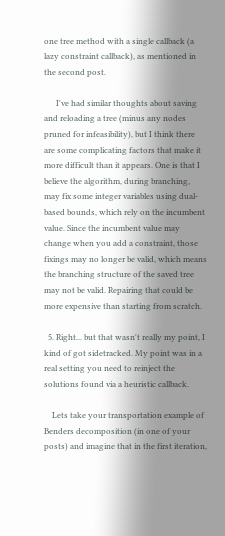one tree method with a single callback (a lazy constraint callback), as mentioned in the second post.

      I've had similar thoughts about saving and reloading a tree (minus any nodes pruned for infeasibility), but I think there are some complicating factors that make it more difficult than it appears. One is that I believe the algorithm, during branching, may fix some integer variables using dual-based bounds, which rely on the incumbent value. Since the incumbent value may change when you add a constraint, those fixings may no longer be valid, which means the branching structure of the saved tree may not be valid. Repairing that could be more expensive than starting from scratch.

  5. Right... but that wasn't really my point, I kind of got sidetracked. My point was in a real setting you need to reinject the solutions found via a heuristic callback.

    Lets take your transportation example of Benders decomposition (in one of your posts) and imagine that in the first iteration,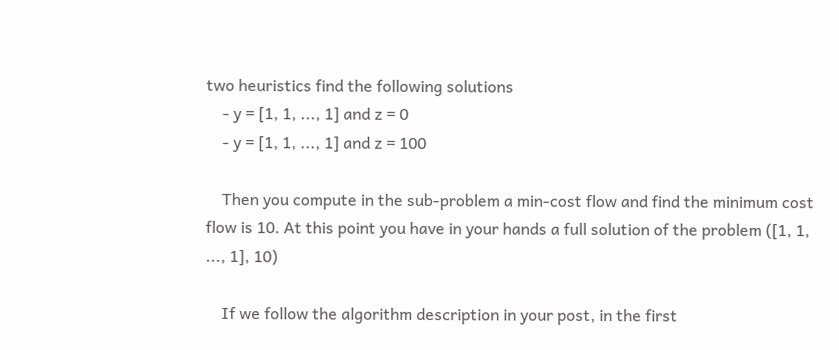two heuristics find the following solutions
    - y = [1, 1, ..., 1] and z = 0
    - y = [1, 1, ..., 1] and z = 100

    Then you compute in the sub-problem a min-cost flow and find the minimum cost flow is 10. At this point you have in your hands a full solution of the problem ([1, 1, ..., 1], 10)

    If we follow the algorithm description in your post, in the first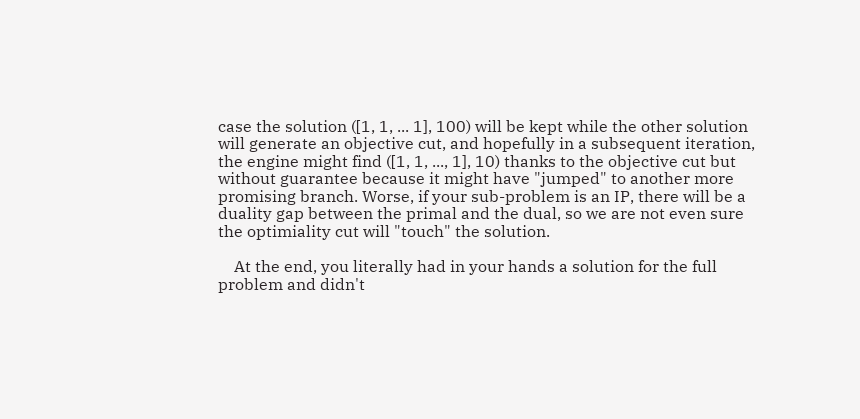case the solution ([1, 1, ... 1], 100) will be kept while the other solution will generate an objective cut, and hopefully in a subsequent iteration, the engine might find ([1, 1, ..., 1], 10) thanks to the objective cut but without guarantee because it might have "jumped" to another more promising branch. Worse, if your sub-problem is an IP, there will be a duality gap between the primal and the dual, so we are not even sure the optimiality cut will "touch" the solution.

    At the end, you literally had in your hands a solution for the full problem and didn't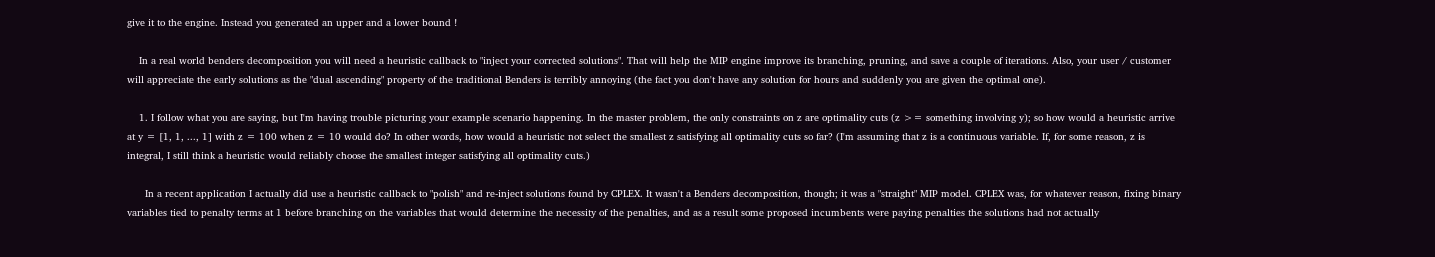give it to the engine. Instead you generated an upper and a lower bound !

    In a real world benders decomposition you will need a heuristic callback to "inject your corrected solutions". That will help the MIP engine improve its branching, pruning, and save a couple of iterations. Also, your user / customer will appreciate the early solutions as the "dual ascending" property of the traditional Benders is terribly annoying (the fact you don't have any solution for hours and suddenly you are given the optimal one).

    1. I follow what you are saying, but I'm having trouble picturing your example scenario happening. In the master problem, the only constraints on z are optimality cuts (z >= something involving y); so how would a heuristic arrive at y = [1, 1, ..., 1] with z = 100 when z = 10 would do? In other words, how would a heuristic not select the smallest z satisfying all optimality cuts so far? (I'm assuming that z is a continuous variable. If, for some reason, z is integral, I still think a heuristic would reliably choose the smallest integer satisfying all optimality cuts.)

      In a recent application I actually did use a heuristic callback to "polish" and re-inject solutions found by CPLEX. It wasn't a Benders decomposition, though; it was a "straight" MIP model. CPLEX was, for whatever reason, fixing binary variables tied to penalty terms at 1 before branching on the variables that would determine the necessity of the penalties, and as a result some proposed incumbents were paying penalties the solutions had not actually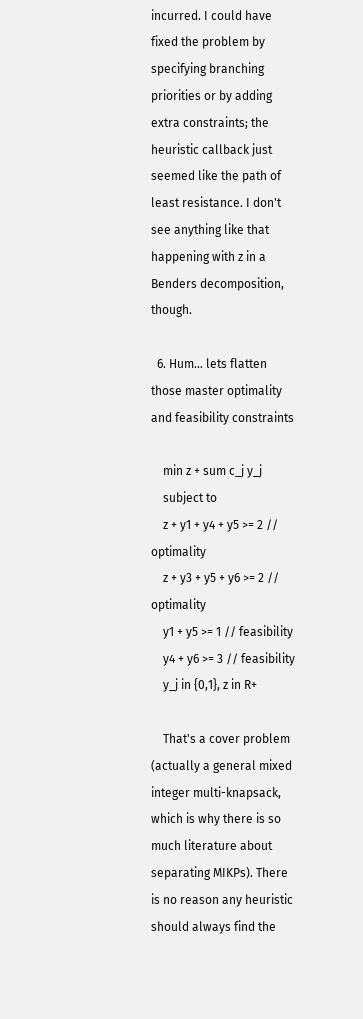incurred. I could have fixed the problem by specifying branching priorities or by adding extra constraints; the heuristic callback just seemed like the path of least resistance. I don't see anything like that happening with z in a Benders decomposition, though.

  6. Hum... lets flatten those master optimality and feasibility constraints

    min z + sum c_j y_j
    subject to
    z + y1 + y4 + y5 >= 2 // optimality
    z + y3 + y5 + y6 >= 2 // optimality
    y1 + y5 >= 1 // feasibility
    y4 + y6 >= 3 // feasibility
    y_j in {0,1}, z in R+

    That's a cover problem (actually a general mixed integer multi-knapsack, which is why there is so much literature about separating MIKPs). There is no reason any heuristic should always find the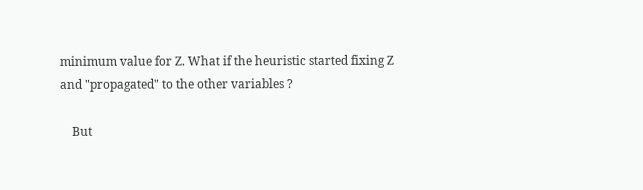minimum value for Z. What if the heuristic started fixing Z and "propagated" to the other variables ?

    But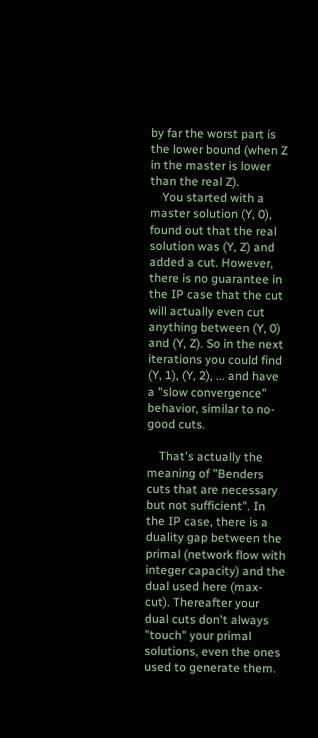by far the worst part is the lower bound (when Z in the master is lower than the real Z).
    You started with a master solution (Y, 0), found out that the real solution was (Y, Z) and added a cut. However, there is no guarantee in the IP case that the cut will actually even cut anything between (Y, 0) and (Y, Z). So in the next iterations you could find (Y, 1), (Y, 2), ... and have a "slow convergence" behavior, similar to no-good cuts.

    That's actually the meaning of "Benders cuts that are necessary but not sufficient". In the IP case, there is a duality gap between the primal (network flow with integer capacity) and the dual used here (max-cut). Thereafter your dual cuts don't always "touch" your primal solutions, even the ones used to generate them.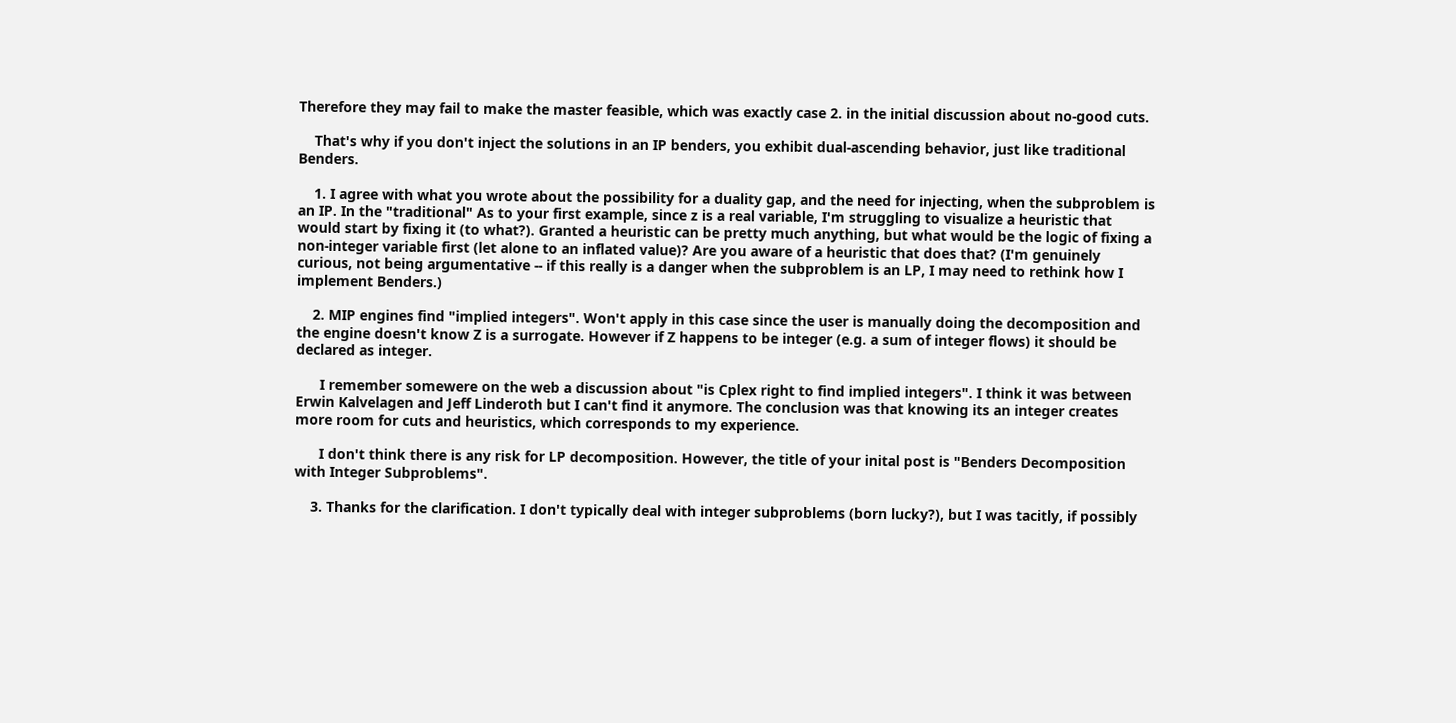Therefore they may fail to make the master feasible, which was exactly case 2. in the initial discussion about no-good cuts.

    That's why if you don't inject the solutions in an IP benders, you exhibit dual-ascending behavior, just like traditional Benders.

    1. I agree with what you wrote about the possibility for a duality gap, and the need for injecting, when the subproblem is an IP. In the "traditional" As to your first example, since z is a real variable, I'm struggling to visualize a heuristic that would start by fixing it (to what?). Granted a heuristic can be pretty much anything, but what would be the logic of fixing a non-integer variable first (let alone to an inflated value)? Are you aware of a heuristic that does that? (I'm genuinely curious, not being argumentative -- if this really is a danger when the subproblem is an LP, I may need to rethink how I implement Benders.)

    2. MIP engines find "implied integers". Won't apply in this case since the user is manually doing the decomposition and the engine doesn't know Z is a surrogate. However if Z happens to be integer (e.g. a sum of integer flows) it should be declared as integer.

      I remember somewere on the web a discussion about "is Cplex right to find implied integers". I think it was between Erwin Kalvelagen and Jeff Linderoth but I can't find it anymore. The conclusion was that knowing its an integer creates more room for cuts and heuristics, which corresponds to my experience.

      I don't think there is any risk for LP decomposition. However, the title of your inital post is "Benders Decomposition with Integer Subproblems".

    3. Thanks for the clarification. I don't typically deal with integer subproblems (born lucky?), but I was tacitly, if possibly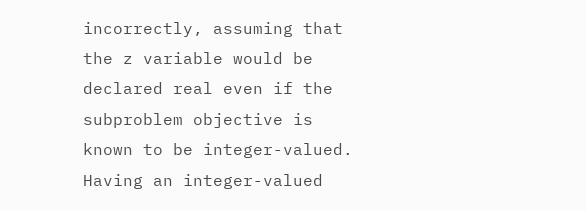incorrectly, assuming that the z variable would be declared real even if the subproblem objective is known to be integer-valued. Having an integer-valued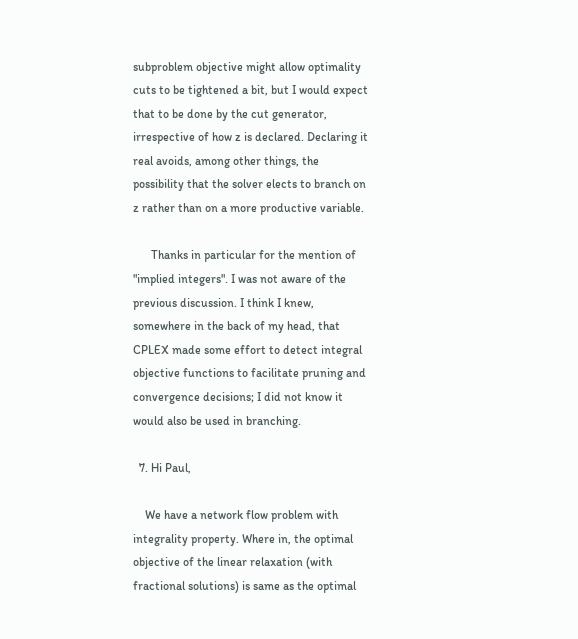subproblem objective might allow optimality cuts to be tightened a bit, but I would expect that to be done by the cut generator, irrespective of how z is declared. Declaring it real avoids, among other things, the possibility that the solver elects to branch on z rather than on a more productive variable.

      Thanks in particular for the mention of "implied integers". I was not aware of the previous discussion. I think I knew, somewhere in the back of my head, that CPLEX made some effort to detect integral objective functions to facilitate pruning and convergence decisions; I did not know it would also be used in branching.

  7. Hi Paul,

    We have a network flow problem with integrality property. Where in, the optimal objective of the linear relaxation (with fractional solutions) is same as the optimal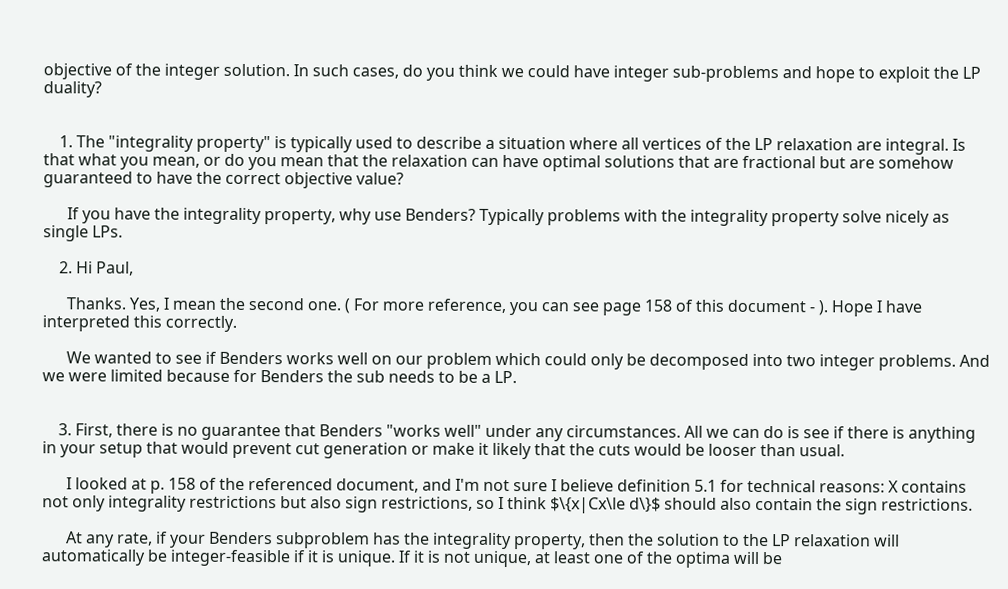objective of the integer solution. In such cases, do you think we could have integer sub-problems and hope to exploit the LP duality?


    1. The "integrality property" is typically used to describe a situation where all vertices of the LP relaxation are integral. Is that what you mean, or do you mean that the relaxation can have optimal solutions that are fractional but are somehow guaranteed to have the correct objective value?

      If you have the integrality property, why use Benders? Typically problems with the integrality property solve nicely as single LPs.

    2. Hi Paul,

      Thanks. Yes, I mean the second one. ( For more reference, you can see page 158 of this document - ). Hope I have interpreted this correctly.

      We wanted to see if Benders works well on our problem which could only be decomposed into two integer problems. And we were limited because for Benders the sub needs to be a LP.


    3. First, there is no guarantee that Benders "works well" under any circumstances. All we can do is see if there is anything in your setup that would prevent cut generation or make it likely that the cuts would be looser than usual.

      I looked at p. 158 of the referenced document, and I'm not sure I believe definition 5.1 for technical reasons: X contains not only integrality restrictions but also sign restrictions, so I think $\{x|Cx\le d\}$ should also contain the sign restrictions.

      At any rate, if your Benders subproblem has the integrality property, then the solution to the LP relaxation will automatically be integer-feasible if it is unique. If it is not unique, at least one of the optima will be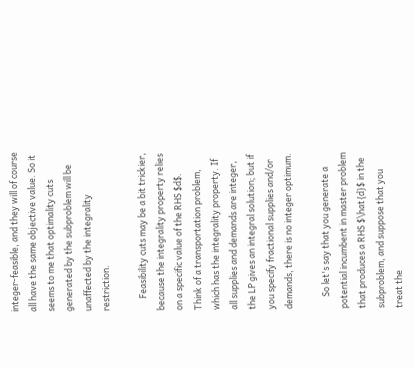integer-feasible, and they will of course all have the same objective value. So it seems to me that optimality cuts generated by the subproblem will be unaffected by the integrality restriction.

      Feasibility cuts may be a bit trickier, because the integrality property relies on a specific value of the RHS $d$. Think of a transportation problem, which has the integrality property. If all supplies and demands are integer, the LP gives an integral solution; but if you specify fractional supplies and/or demands, there is no integer optimum.

      So let's say that you generate a potential incumbent in master problem that produces a RHS $\hat{d}$ in the subproblem, and suppose that you treat the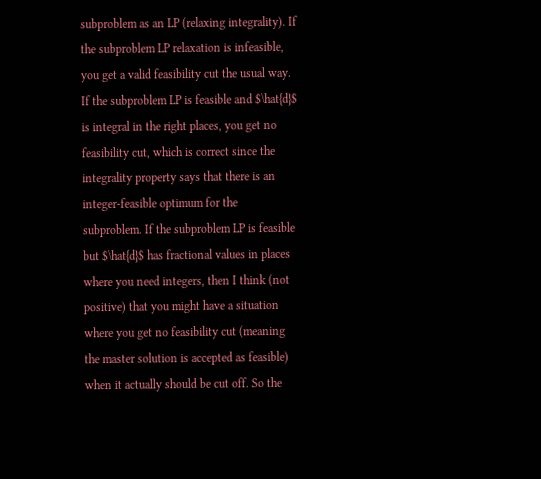subproblem as an LP (relaxing integrality). If the subproblem LP relaxation is infeasible, you get a valid feasibility cut the usual way. If the subproblem LP is feasible and $\hat{d}$ is integral in the right places, you get no feasibility cut, which is correct since the integrality property says that there is an integer-feasible optimum for the subproblem. If the subproblem LP is feasible but $\hat{d}$ has fractional values in places where you need integers, then I think (not positive) that you might have a situation where you get no feasibility cut (meaning the master solution is accepted as feasible) when it actually should be cut off. So the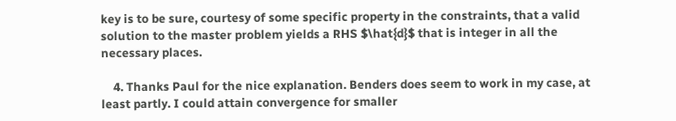key is to be sure, courtesy of some specific property in the constraints, that a valid solution to the master problem yields a RHS $\hat{d}$ that is integer in all the necessary places.

    4. Thanks Paul for the nice explanation. Benders does seem to work in my case, at least partly. I could attain convergence for smaller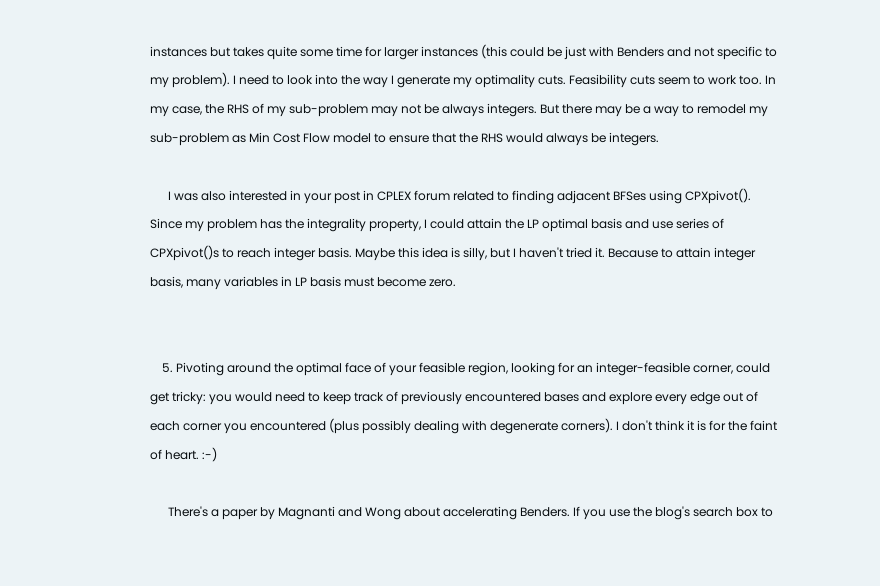instances but takes quite some time for larger instances (this could be just with Benders and not specific to my problem). I need to look into the way I generate my optimality cuts. Feasibility cuts seem to work too. In my case, the RHS of my sub-problem may not be always integers. But there may be a way to remodel my sub-problem as Min Cost Flow model to ensure that the RHS would always be integers.

      I was also interested in your post in CPLEX forum related to finding adjacent BFSes using CPXpivot(). Since my problem has the integrality property, I could attain the LP optimal basis and use series of CPXpivot()s to reach integer basis. Maybe this idea is silly, but I haven't tried it. Because to attain integer basis, many variables in LP basis must become zero.


    5. Pivoting around the optimal face of your feasible region, looking for an integer-feasible corner, could get tricky: you would need to keep track of previously encountered bases and explore every edge out of each corner you encountered (plus possibly dealing with degenerate corners). I don't think it is for the faint of heart. :-)

      There's a paper by Magnanti and Wong about accelerating Benders. If you use the blog's search box to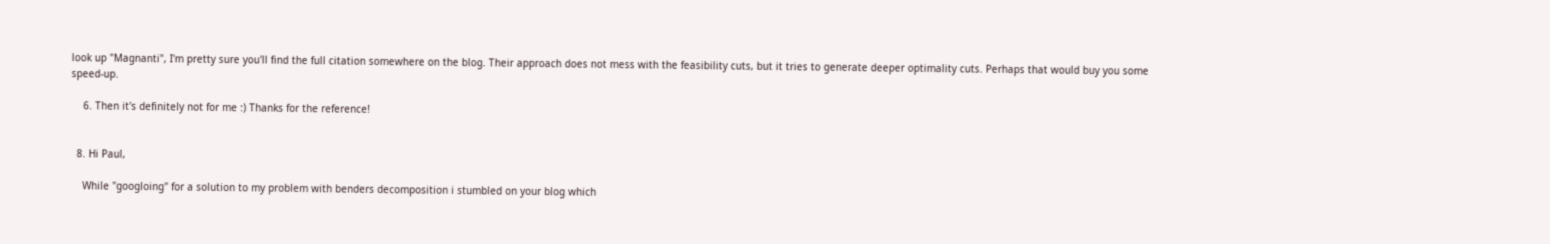look up "Magnanti", I'm pretty sure you'll find the full citation somewhere on the blog. Their approach does not mess with the feasibility cuts, but it tries to generate deeper optimality cuts. Perhaps that would buy you some speed-up.

    6. Then it's definitely not for me :) Thanks for the reference!


  8. Hi Paul,

    While "googloing" for a solution to my problem with benders decomposition i stumbled on your blog which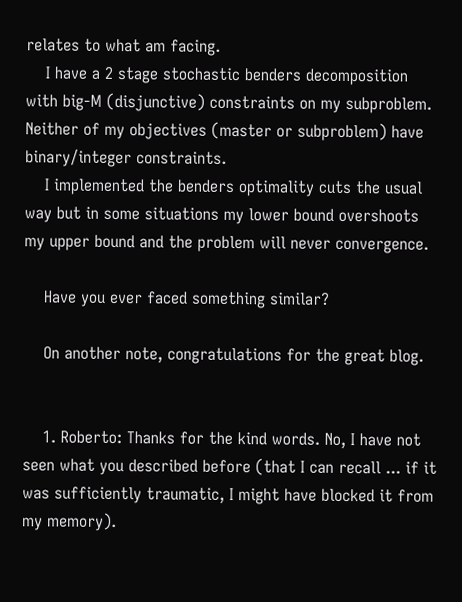relates to what am facing.
    I have a 2 stage stochastic benders decomposition with big-M (disjunctive) constraints on my subproblem. Neither of my objectives (master or subproblem) have binary/integer constraints.
    I implemented the benders optimality cuts the usual way but in some situations my lower bound overshoots my upper bound and the problem will never convergence.

    Have you ever faced something similar?

    On another note, congratulations for the great blog.


    1. Roberto: Thanks for the kind words. No, I have not seen what you described before (that I can recall ... if it was sufficiently traumatic, I might have blocked it from my memory).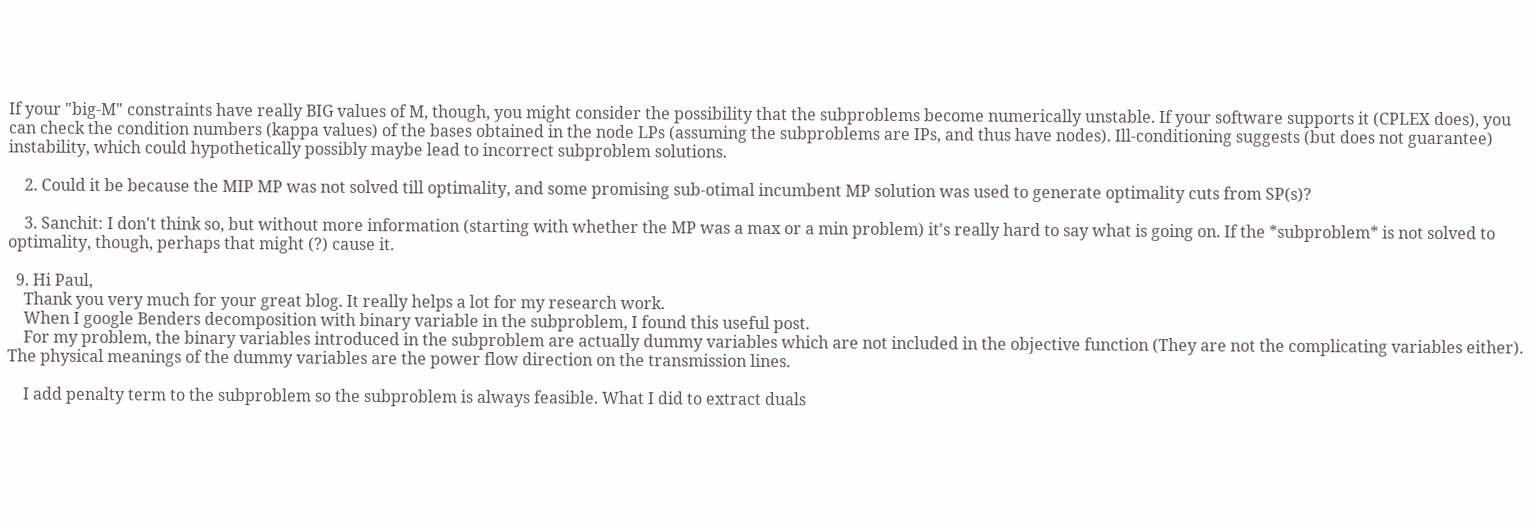If your "big-M" constraints have really BIG values of M, though, you might consider the possibility that the subproblems become numerically unstable. If your software supports it (CPLEX does), you can check the condition numbers (kappa values) of the bases obtained in the node LPs (assuming the subproblems are IPs, and thus have nodes). Ill-conditioning suggests (but does not guarantee) instability, which could hypothetically possibly maybe lead to incorrect subproblem solutions.

    2. Could it be because the MIP MP was not solved till optimality, and some promising sub-otimal incumbent MP solution was used to generate optimality cuts from SP(s)?

    3. Sanchit: I don't think so, but without more information (starting with whether the MP was a max or a min problem) it's really hard to say what is going on. If the *subproblem* is not solved to optimality, though, perhaps that might (?) cause it.

  9. Hi Paul,
    Thank you very much for your great blog. It really helps a lot for my research work.
    When I google Benders decomposition with binary variable in the subproblem, I found this useful post.
    For my problem, the binary variables introduced in the subproblem are actually dummy variables which are not included in the objective function (They are not the complicating variables either). The physical meanings of the dummy variables are the power flow direction on the transmission lines.

    I add penalty term to the subproblem so the subproblem is always feasible. What I did to extract duals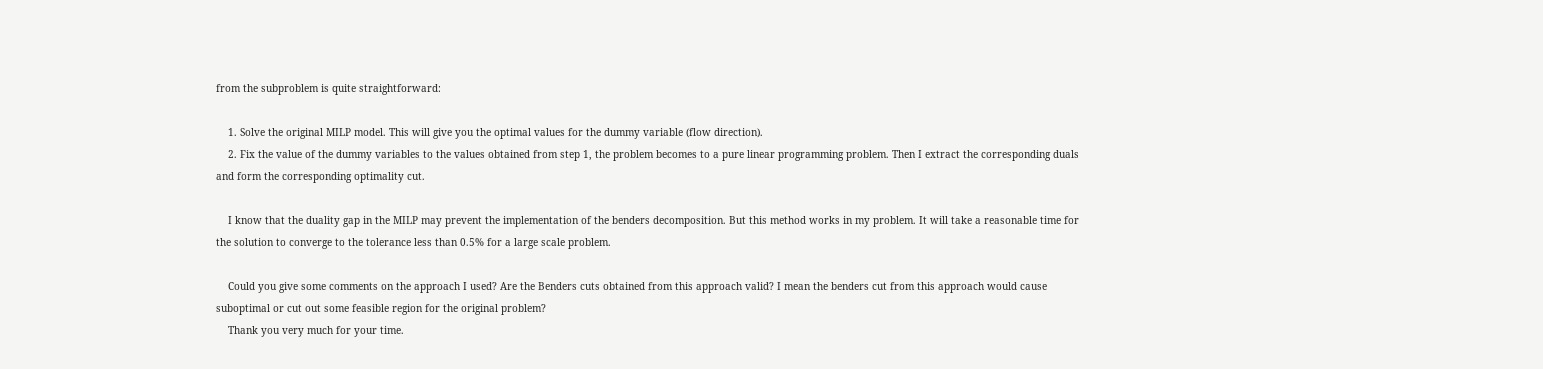from the subproblem is quite straightforward:

    1. Solve the original MILP model. This will give you the optimal values for the dummy variable (flow direction).
    2. Fix the value of the dummy variables to the values obtained from step 1, the problem becomes to a pure linear programming problem. Then I extract the corresponding duals and form the corresponding optimality cut.

    I know that the duality gap in the MILP may prevent the implementation of the benders decomposition. But this method works in my problem. It will take a reasonable time for the solution to converge to the tolerance less than 0.5% for a large scale problem.

    Could you give some comments on the approach I used? Are the Benders cuts obtained from this approach valid? I mean the benders cut from this approach would cause suboptimal or cut out some feasible region for the original problem?
    Thank you very much for your time.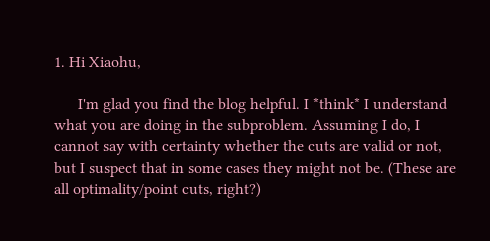1. Hi Xiaohu,

      I'm glad you find the blog helpful. I *think* I understand what you are doing in the subproblem. Assuming I do, I cannot say with certainty whether the cuts are valid or not, but I suspect that in some cases they might not be. (These are all optimality/point cuts, right?)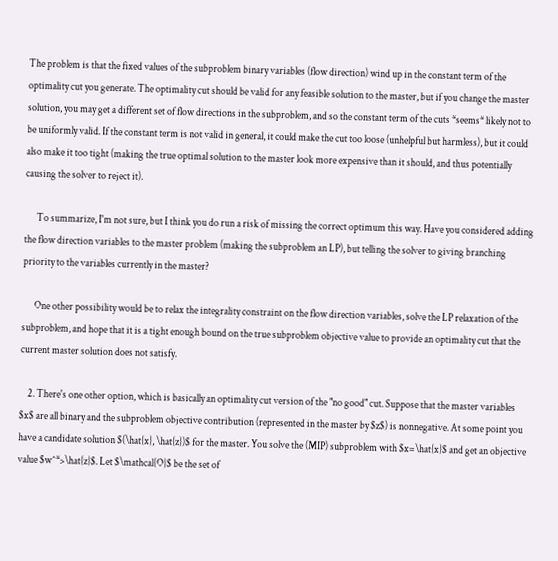The problem is that the fixed values of the subproblem binary variables (flow direction) wind up in the constant term of the optimality cut you generate. The optimality cut should be valid for any feasible solution to the master, but if you change the master solution, you may get a different set of flow directions in the subproblem, and so the constant term of the cuts *seems* likely not to be uniformly valid. If the constant term is not valid in general, it could make the cut too loose (unhelpful but harmless), but it could also make it too tight (making the true optimal solution to the master look more expensive than it should, and thus potentially causing the solver to reject it).

      To summarize, I'm not sure, but I think you do run a risk of missing the correct optimum this way. Have you considered adding the flow direction variables to the master problem (making the subproblem an LP), but telling the solver to giving branching priority to the variables currently in the master?

      One other possibility would be to relax the integrality constraint on the flow direction variables, solve the LP relaxation of the subproblem, and hope that it is a tight enough bound on the true subproblem objective value to provide an optimality cut that the current master solution does not satisfy.

    2. There's one other option, which is basically an optimality cut version of the "no good" cut. Suppose that the master variables $x$ are all binary and the subproblem objective contribution (represented in the master by $z$) is nonnegative. At some point you have a candidate solution $(\hat{x}, \hat{z})$ for the master. You solve the (MIP) subproblem with $x=\hat{x}$ and get an objective value $w^*>\hat{z}$. Let $\mathcal{O}$ be the set of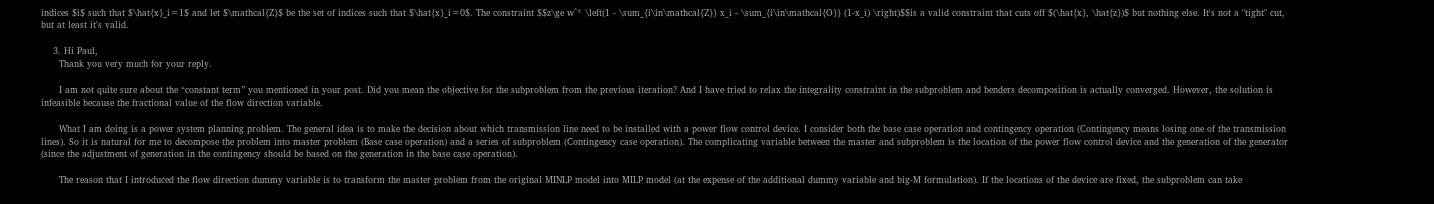indices $i$ such that $\hat{x}_i=1$ and let $\mathcal{Z}$ be the set of indices such that $\hat{x}_i=0$. The constraint $$z\ge w^* \left(1 - \sum_{i\in\mathcal{Z}} x_i - \sum_{i\in\mathcal{O}} (1-x_i) \right)$$is a valid constraint that cuts off $(\hat{x}, \hat{z})$ but nothing else. It's not a "tight" cut, but at least it's valid.

    3. Hi Paul,
      Thank you very much for your reply.

      I am not quite sure about the “constant term” you mentioned in your post. Did you mean the objective for the subproblem from the previous iteration? And I have tried to relax the integrality constraint in the subproblem and benders decomposition is actually converged. However, the solution is infeasible because the fractional value of the flow direction variable.

      What I am doing is a power system planning problem. The general idea is to make the decision about which transmission line need to be installed with a power flow control device. I consider both the base case operation and contingency operation (Contingency means losing one of the transmission lines). So it is natural for me to decompose the problem into master problem (Base case operation) and a series of subproblem (Contingency case operation). The complicating variable between the master and subproblem is the location of the power flow control device and the generation of the generator (since the adjustment of generation in the contingency should be based on the generation in the base case operation).

      The reason that I introduced the flow direction dummy variable is to transform the master problem from the original MINLP model into MILP model (at the expense of the additional dummy variable and big-M formulation). If the locations of the device are fixed, the subproblem can take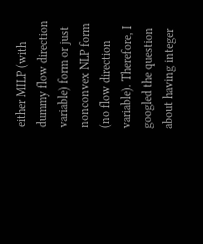either MILP (with dummy flow direction variable) form or just nonconvex NLP form (no flow direction variable). Therefore, I googled the question about having integer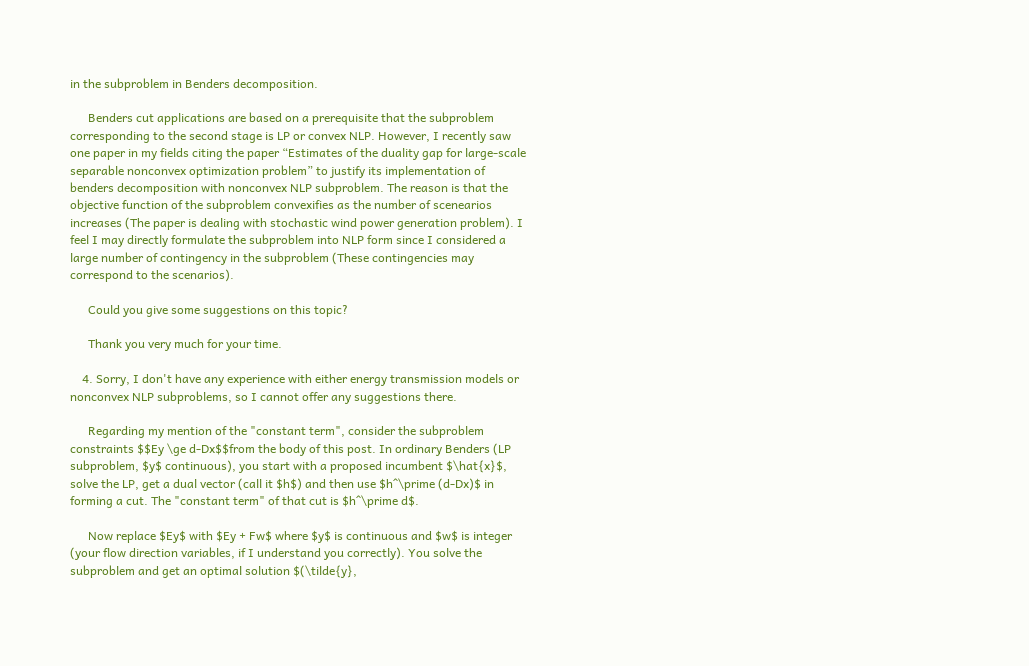in the subproblem in Benders decomposition.

      Benders cut applications are based on a prerequisite that the subproblem corresponding to the second stage is LP or convex NLP. However, I recently saw one paper in my fields citing the paper “Estimates of the duality gap for large-scale separable nonconvex optimization problem” to justify its implementation of benders decomposition with nonconvex NLP subproblem. The reason is that the objective function of the subproblem convexifies as the number of scenearios increases (The paper is dealing with stochastic wind power generation problem). I feel I may directly formulate the subproblem into NLP form since I considered a large number of contingency in the subproblem (These contingencies may correspond to the scenarios).

      Could you give some suggestions on this topic?

      Thank you very much for your time.

    4. Sorry, I don't have any experience with either energy transmission models or nonconvex NLP subproblems, so I cannot offer any suggestions there.

      Regarding my mention of the "constant term", consider the subproblem constraints $$Ey \ge d-Dx$$from the body of this post. In ordinary Benders (LP subproblem, $y$ continuous), you start with a proposed incumbent $\hat{x}$, solve the LP, get a dual vector (call it $h$) and then use $h^\prime (d-Dx)$ in forming a cut. The "constant term" of that cut is $h^\prime d$.

      Now replace $Ey$ with $Ey + Fw$ where $y$ is continuous and $w$ is integer (your flow direction variables, if I understand you correctly). You solve the subproblem and get an optimal solution $(\tilde{y},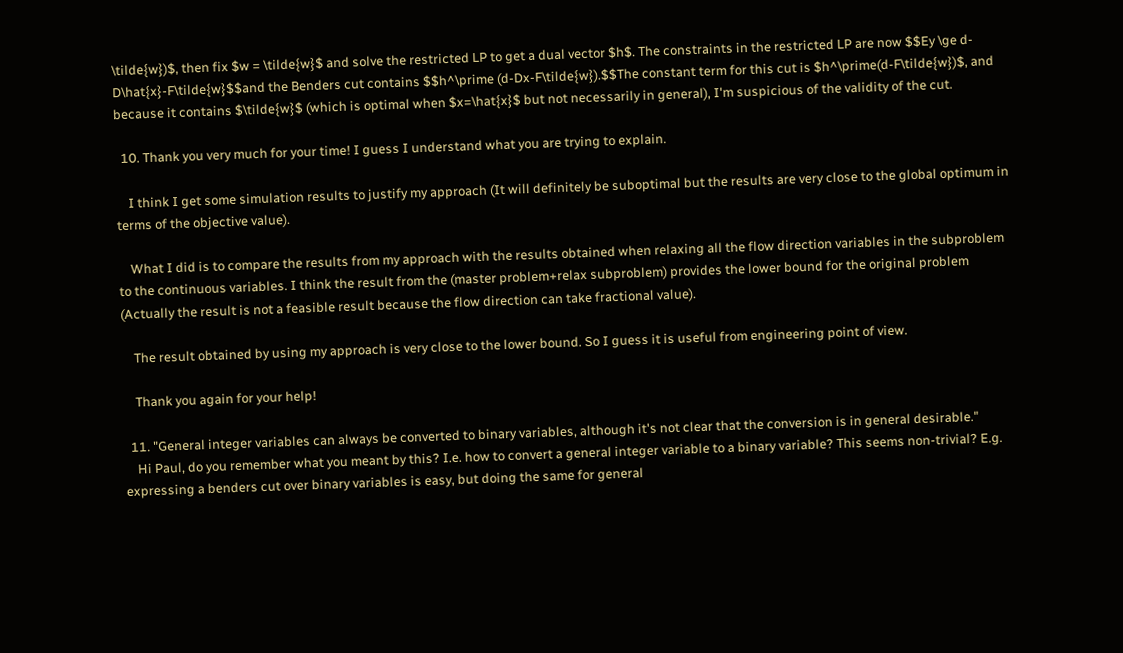\tilde{w})$, then fix $w = \tilde{w}$ and solve the restricted LP to get a dual vector $h$. The constraints in the restricted LP are now $$Ey \ge d-D\hat{x}-F\tilde{w}$$and the Benders cut contains $$h^\prime (d-Dx-F\tilde{w}).$$The constant term for this cut is $h^\prime(d-F\tilde{w})$, and because it contains $\tilde{w}$ (which is optimal when $x=\hat{x}$ but not necessarily in general), I'm suspicious of the validity of the cut.

  10. Thank you very much for your time! I guess I understand what you are trying to explain.

    I think I get some simulation results to justify my approach (It will definitely be suboptimal but the results are very close to the global optimum in terms of the objective value).

    What I did is to compare the results from my approach with the results obtained when relaxing all the flow direction variables in the subproblem to the continuous variables. I think the result from the (master problem+relax subproblem) provides the lower bound for the original problem (Actually the result is not a feasible result because the flow direction can take fractional value).

    The result obtained by using my approach is very close to the lower bound. So I guess it is useful from engineering point of view.

    Thank you again for your help!

  11. "General integer variables can always be converted to binary variables, although it's not clear that the conversion is in general desirable."
    Hi Paul, do you remember what you meant by this? I.e. how to convert a general integer variable to a binary variable? This seems non-trivial? E.g. expressing a benders cut over binary variables is easy, but doing the same for general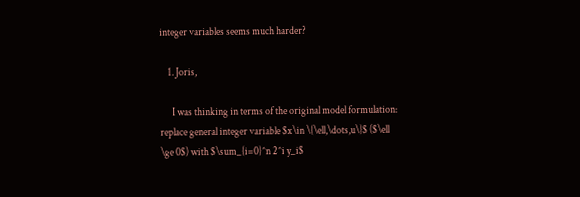integer variables seems much harder?

    1. Joris,

      I was thinking in terms of the original model formulation: replace general integer variable $x\in \{\ell,\dots,u\}$ ($\ell \ge 0$) with $\sum_{i=0}^n 2^i y_i$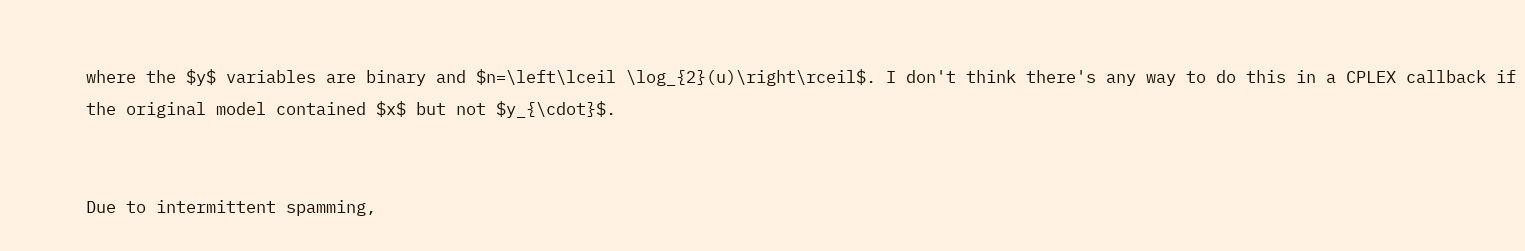where the $y$ variables are binary and $n=\left\lceil \log_{2}(u)\right\rceil$. I don't think there's any way to do this in a CPLEX callback if the original model contained $x$ but not $y_{\cdot}$.


Due to intermittent spamming,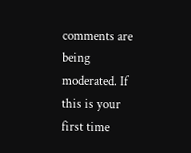comments are being moderated. If this is your first time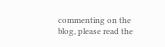commenting on the blog, please read the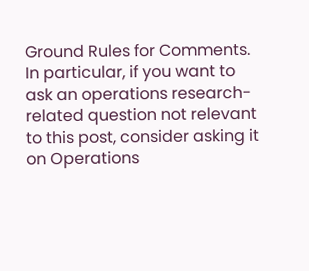Ground Rules for Comments. In particular, if you want to ask an operations research-related question not relevant to this post, consider asking it on Operations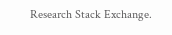Research Stack Exchange.